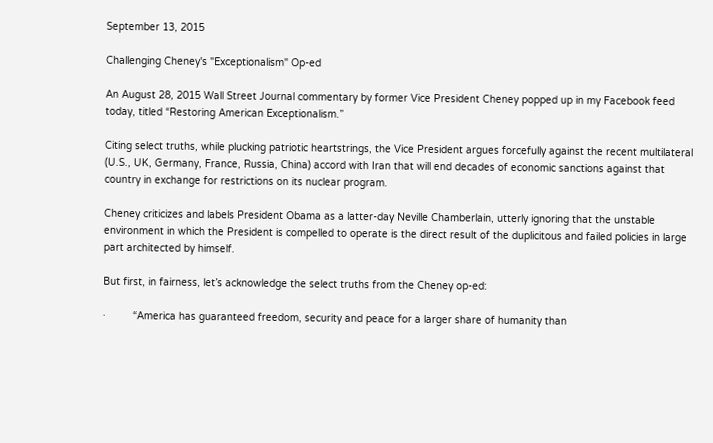September 13, 2015

Challenging Cheney's "Exceptionalism" Op-ed

An August 28, 2015 Wall Street Journal commentary by former Vice President Cheney popped up in my Facebook feed today, titled “Restoring American Exceptionalism.”

Citing select truths, while plucking patriotic heartstrings, the Vice President argues forcefully against the recent multilateral (U.S., UK, Germany, France, Russia, China) accord with Iran that will end decades of economic sanctions against that country in exchange for restrictions on its nuclear program.

Cheney criticizes and labels President Obama as a latter-day Neville Chamberlain, utterly ignoring that the unstable environment in which the President is compelled to operate is the direct result of the duplicitous and failed policies in large part architected by himself.

But first, in fairness, let’s acknowledge the select truths from the Cheney op-ed:

·         “America has guaranteed freedom, security and peace for a larger share of humanity than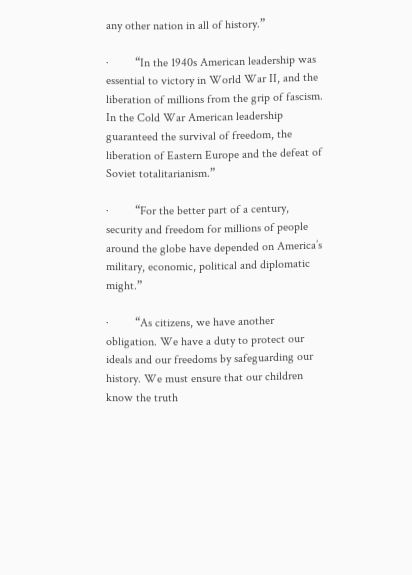any other nation in all of history.”

·         “In the 1940s American leadership was essential to victory in World War II, and the liberation of millions from the grip of fascism. In the Cold War American leadership guaranteed the survival of freedom, the liberation of Eastern Europe and the defeat of Soviet totalitarianism.”

·         “For the better part of a century, security and freedom for millions of people around the globe have depended on America’s military, economic, political and diplomatic might.”

·         “As citizens, we have another obligation. We have a duty to protect our ideals and our freedoms by safeguarding our history. We must ensure that our children know the truth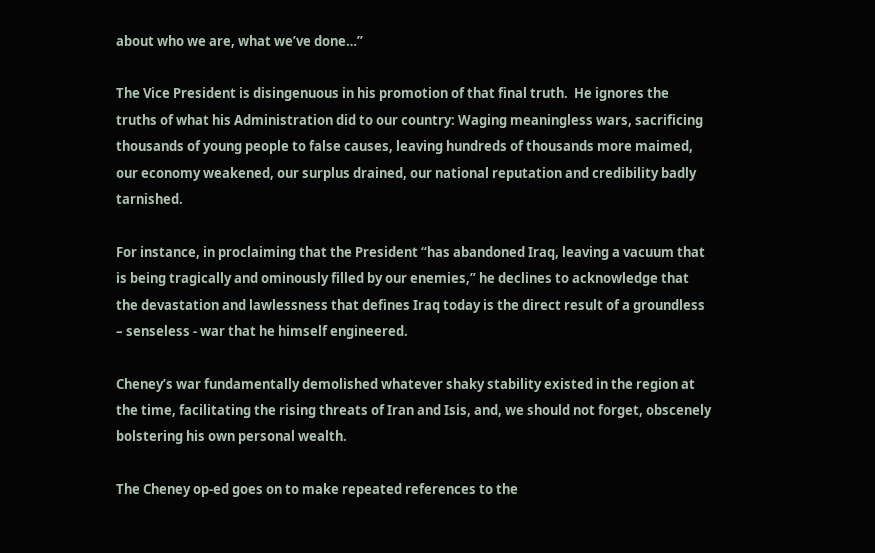about who we are, what we’ve done…”

The Vice President is disingenuous in his promotion of that final truth.  He ignores the truths of what his Administration did to our country: Waging meaningless wars, sacrificing thousands of young people to false causes, leaving hundreds of thousands more maimed, our economy weakened, our surplus drained, our national reputation and credibility badly tarnished.

For instance, in proclaiming that the President “has abandoned Iraq, leaving a vacuum that is being tragically and ominously filled by our enemies,” he declines to acknowledge that the devastation and lawlessness that defines Iraq today is the direct result of a groundless – senseless - war that he himself engineered.

Cheney’s war fundamentally demolished whatever shaky stability existed in the region at the time, facilitating the rising threats of Iran and Isis, and, we should not forget, obscenely bolstering his own personal wealth.

The Cheney op-ed goes on to make repeated references to the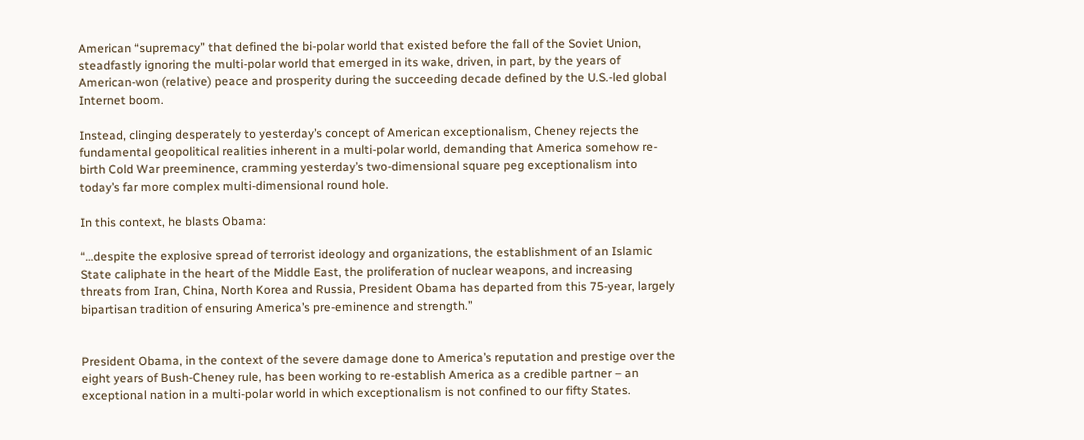American “supremacy” that defined the bi-polar world that existed before the fall of the Soviet Union, steadfastly ignoring the multi-polar world that emerged in its wake, driven, in part, by the years of American-won (relative) peace and prosperity during the succeeding decade defined by the U.S.-led global Internet boom.

Instead, clinging desperately to yesterday’s concept of American exceptionalism, Cheney rejects the fundamental geopolitical realities inherent in a multi-polar world, demanding that America somehow re-birth Cold War preeminence, cramming yesterday’s two-dimensional square peg exceptionalism into today’s far more complex multi-dimensional round hole.

In this context, he blasts Obama:

“…despite the explosive spread of terrorist ideology and organizations, the establishment of an Islamic State caliphate in the heart of the Middle East, the proliferation of nuclear weapons, and increasing threats from Iran, China, North Korea and Russia, President Obama has departed from this 75-year, largely bipartisan tradition of ensuring America’s pre-eminence and strength.”


President Obama, in the context of the severe damage done to America’s reputation and prestige over the eight years of Bush-Cheney rule, has been working to re-establish America as a credible partner – an exceptional nation in a multi-polar world in which exceptionalism is not confined to our fifty States.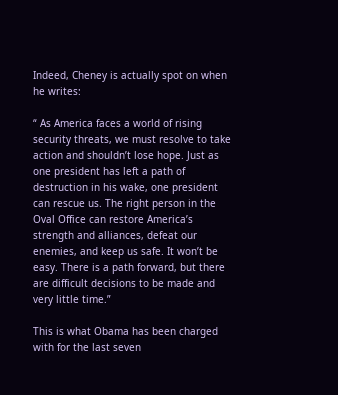Indeed, Cheney is actually spot on when he writes:

“ As America faces a world of rising security threats, we must resolve to take action and shouldn’t lose hope. Just as one president has left a path of destruction in his wake, one president can rescue us. The right person in the Oval Office can restore America’s strength and alliances, defeat our enemies, and keep us safe. It won’t be easy. There is a path forward, but there are difficult decisions to be made and very little time.”

This is what Obama has been charged with for the last seven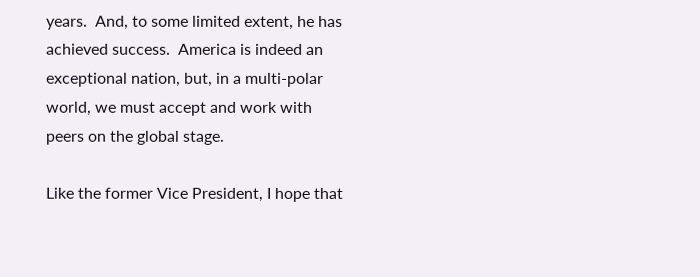years.  And, to some limited extent, he has achieved success.  America is indeed an exceptional nation, but, in a multi-polar world, we must accept and work with peers on the global stage.

Like the former Vice President, I hope that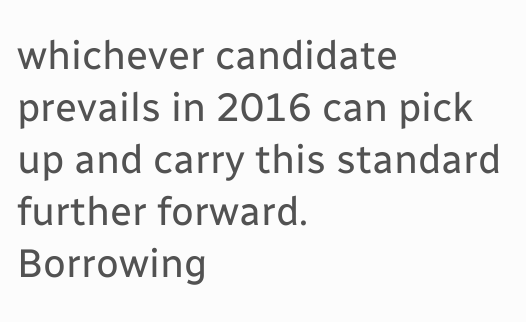whichever candidate prevails in 2016 can pick up and carry this standard further forward.  Borrowing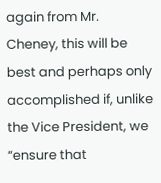again from Mr. Cheney, this will be best and perhaps only accomplished if, unlike the Vice President, we “ensure that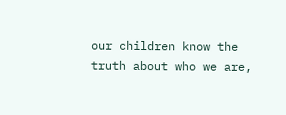our children know the truth about who we are,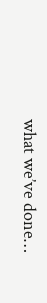what we’ve done…